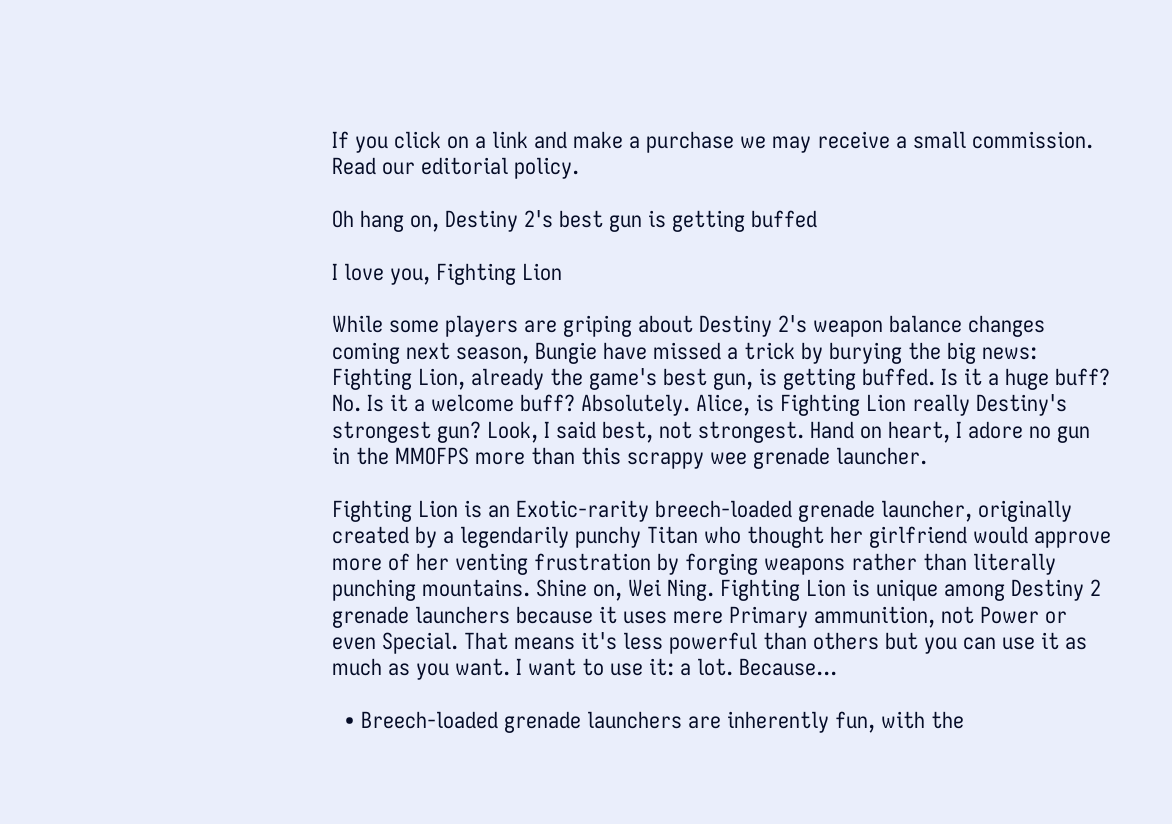If you click on a link and make a purchase we may receive a small commission. Read our editorial policy.

Oh hang on, Destiny 2's best gun is getting buffed

I love you, Fighting Lion

While some players are griping about Destiny 2's weapon balance changes coming next season, Bungie have missed a trick by burying the big news: Fighting Lion, already the game's best gun, is getting buffed. Is it a huge buff? No. Is it a welcome buff? Absolutely. Alice, is Fighting Lion really Destiny's strongest gun? Look, I said best, not strongest. Hand on heart, I adore no gun in the MMOFPS more than this scrappy wee grenade launcher.

Fighting Lion is an Exotic-rarity breech-loaded grenade launcher, originally created by a legendarily punchy Titan who thought her girlfriend would approve more of her venting frustration by forging weapons rather than literally punching mountains. Shine on, Wei Ning. Fighting Lion is unique among Destiny 2 grenade launchers because it uses mere Primary ammunition, not Power or even Special. That means it's less powerful than others but you can use it as much as you want. I want to use it: a lot. Because...

  • Breech-loaded grenade launchers are inherently fun, with the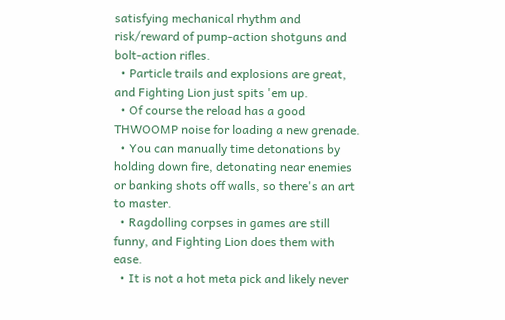satisfying mechanical rhythm and risk/reward of pump-action shotguns and bolt-action rifles.
  • Particle trails and explosions are great, and Fighting Lion just spits 'em up.
  • Of course the reload has a good THWOOMP noise for loading a new grenade.
  • You can manually time detonations by holding down fire, detonating near enemies or banking shots off walls, so there's an art to master.
  • Ragdolling corpses in games are still funny, and Fighting Lion does them with ease.
  • It is not a hot meta pick and likely never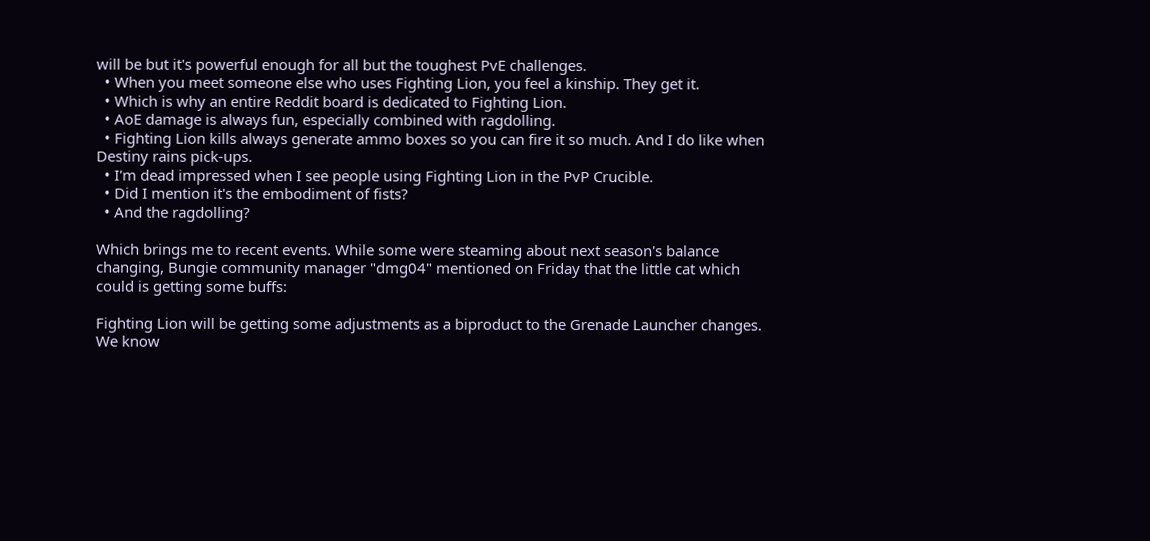will be but it's powerful enough for all but the toughest PvE challenges.
  • When you meet someone else who uses Fighting Lion, you feel a kinship. They get it.
  • Which is why an entire Reddit board is dedicated to Fighting Lion.
  • AoE damage is always fun, especially combined with ragdolling.
  • Fighting Lion kills always generate ammo boxes so you can fire it so much. And I do like when Destiny rains pick-ups.
  • I'm dead impressed when I see people using Fighting Lion in the PvP Crucible.
  • Did I mention it's the embodiment of fists?
  • And the ragdolling?

Which brings me to recent events. While some were steaming about next season's balance changing, Bungie community manager "dmg04" mentioned on Friday that the little cat which could is getting some buffs:

Fighting Lion will be getting some adjustments as a biproduct to the Grenade Launcher changes. We know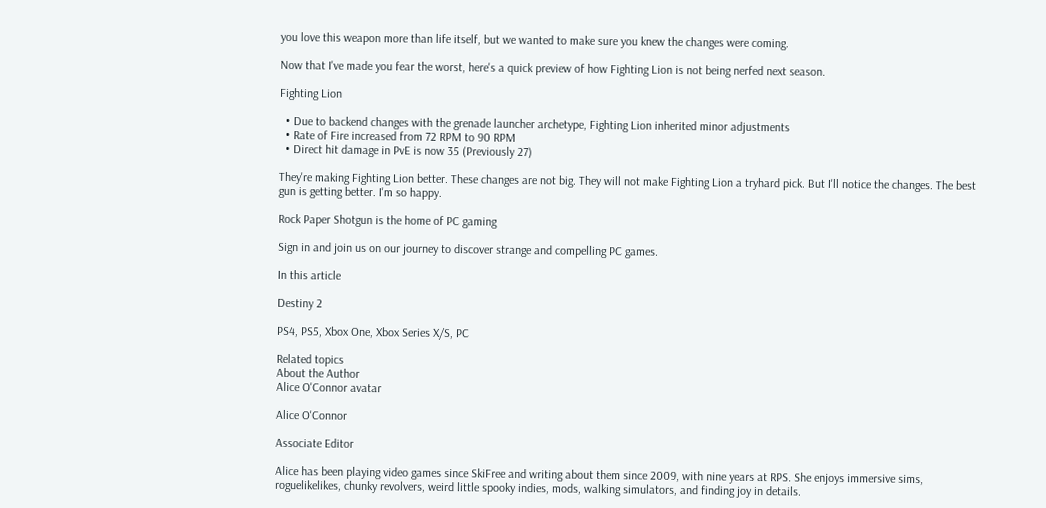you love this weapon more than life itself, but we wanted to make sure you knew the changes were coming.

Now that I've made you fear the worst, here's a quick preview of how Fighting Lion is not being nerfed next season.

Fighting Lion

  • Due to backend changes with the grenade launcher archetype, Fighting Lion inherited minor adjustments
  • Rate of Fire increased from 72 RPM to 90 RPM
  • Direct hit damage in PvE is now 35 (Previously 27)

They're making Fighting Lion better. These changes are not big. They will not make Fighting Lion a tryhard pick. But I'll notice the changes. The best gun is getting better. I'm so happy.

Rock Paper Shotgun is the home of PC gaming

Sign in and join us on our journey to discover strange and compelling PC games.

In this article

Destiny 2

PS4, PS5, Xbox One, Xbox Series X/S, PC

Related topics
About the Author
Alice O'Connor avatar

Alice O'Connor

Associate Editor

Alice has been playing video games since SkiFree and writing about them since 2009, with nine years at RPS. She enjoys immersive sims, roguelikelikes, chunky revolvers, weird little spooky indies, mods, walking simulators, and finding joy in details.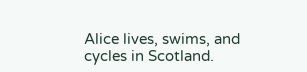Alice lives, swims, and cycles in Scotland.